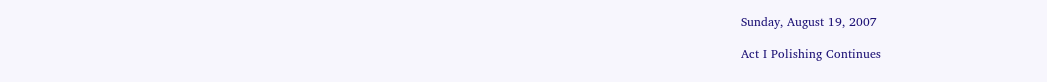Sunday, August 19, 2007

Act I Polishing Continues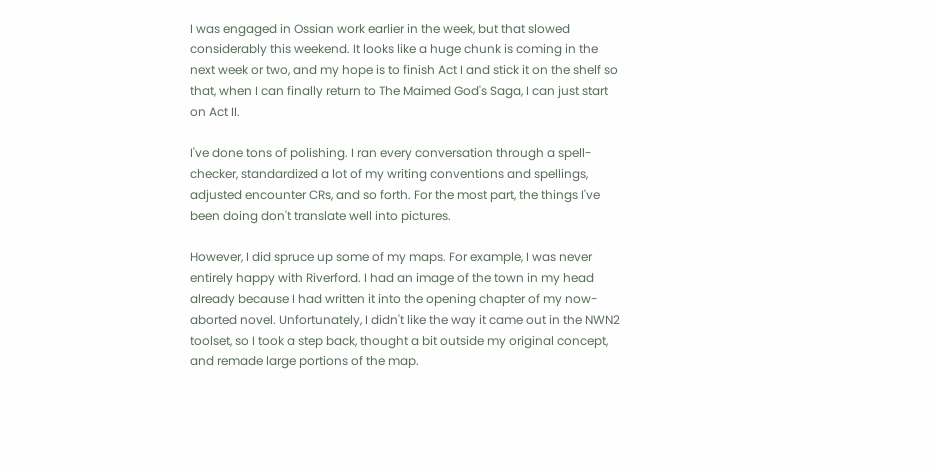I was engaged in Ossian work earlier in the week, but that slowed considerably this weekend. It looks like a huge chunk is coming in the next week or two, and my hope is to finish Act I and stick it on the shelf so that, when I can finally return to The Maimed God's Saga, I can just start on Act II.

I've done tons of polishing. I ran every conversation through a spell-checker, standardized a lot of my writing conventions and spellings, adjusted encounter CRs, and so forth. For the most part, the things I've been doing don't translate well into pictures.

However, I did spruce up some of my maps. For example, I was never entirely happy with Riverford. I had an image of the town in my head already because I had written it into the opening chapter of my now-aborted novel. Unfortunately, I didn't like the way it came out in the NWN2 toolset, so I took a step back, thought a bit outside my original concept, and remade large portions of the map.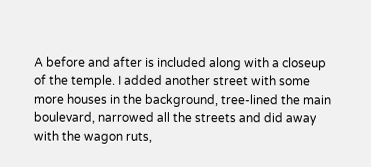A before and after is included along with a closeup of the temple. I added another street with some more houses in the background, tree-lined the main boulevard, narrowed all the streets and did away with the wagon ruts,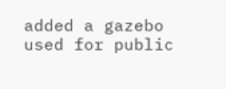added a gazebo used for public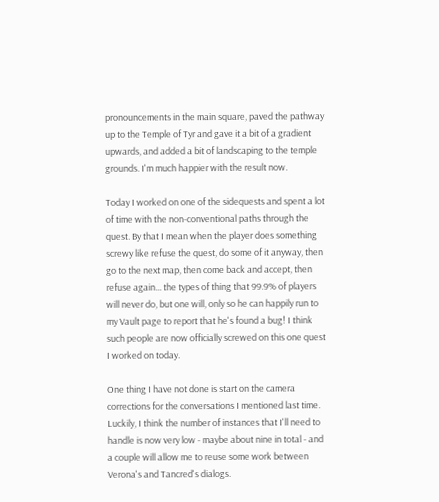pronouncements in the main square, paved the pathway up to the Temple of Tyr and gave it a bit of a gradient upwards, and added a bit of landscaping to the temple grounds. I'm much happier with the result now.

Today I worked on one of the sidequests and spent a lot of time with the non-conventional paths through the quest. By that I mean when the player does something screwy like refuse the quest, do some of it anyway, then go to the next map, then come back and accept, then refuse again... the types of thing that 99.9% of players will never do, but one will, only so he can happily run to my Vault page to report that he's found a bug! I think such people are now officially screwed on this one quest I worked on today.

One thing I have not done is start on the camera corrections for the conversations I mentioned last time. Luckily, I think the number of instances that I'll need to handle is now very low - maybe about nine in total - and a couple will allow me to reuse some work between Verona's and Tancred's dialogs.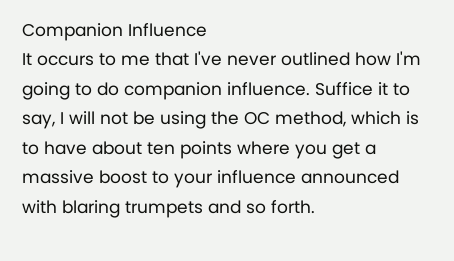Companion Influence
It occurs to me that I've never outlined how I'm going to do companion influence. Suffice it to say, I will not be using the OC method, which is to have about ten points where you get a massive boost to your influence announced with blaring trumpets and so forth.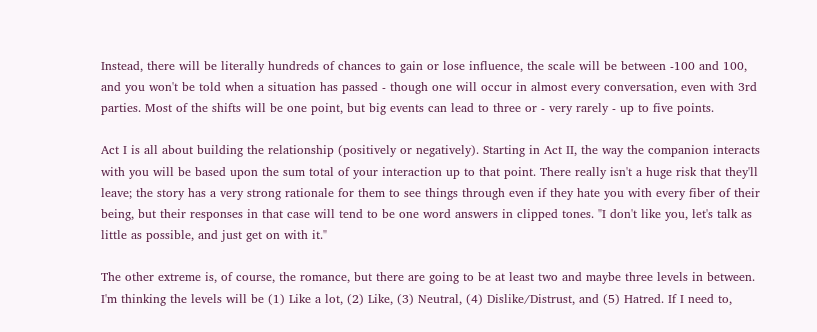Instead, there will be literally hundreds of chances to gain or lose influence, the scale will be between -100 and 100, and you won't be told when a situation has passed - though one will occur in almost every conversation, even with 3rd parties. Most of the shifts will be one point, but big events can lead to three or - very rarely - up to five points.

Act I is all about building the relationship (positively or negatively). Starting in Act II, the way the companion interacts with you will be based upon the sum total of your interaction up to that point. There really isn't a huge risk that they'll leave; the story has a very strong rationale for them to see things through even if they hate you with every fiber of their being, but their responses in that case will tend to be one word answers in clipped tones. "I don't like you, let's talk as little as possible, and just get on with it."

The other extreme is, of course, the romance, but there are going to be at least two and maybe three levels in between. I'm thinking the levels will be (1) Like a lot, (2) Like, (3) Neutral, (4) Dislike/Distrust, and (5) Hatred. If I need to,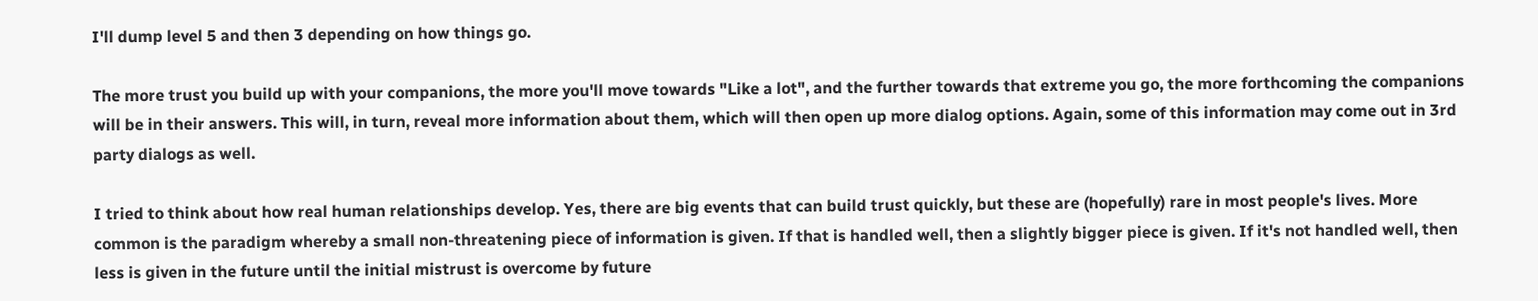I'll dump level 5 and then 3 depending on how things go.

The more trust you build up with your companions, the more you'll move towards "Like a lot", and the further towards that extreme you go, the more forthcoming the companions will be in their answers. This will, in turn, reveal more information about them, which will then open up more dialog options. Again, some of this information may come out in 3rd party dialogs as well.

I tried to think about how real human relationships develop. Yes, there are big events that can build trust quickly, but these are (hopefully) rare in most people's lives. More common is the paradigm whereby a small non-threatening piece of information is given. If that is handled well, then a slightly bigger piece is given. If it's not handled well, then less is given in the future until the initial mistrust is overcome by future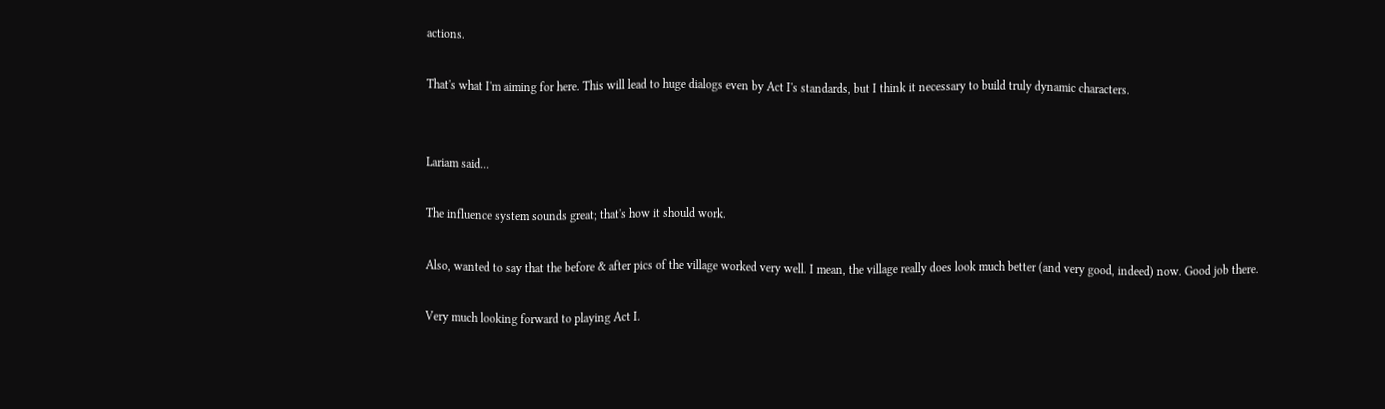actions.

That's what I'm aiming for here. This will lead to huge dialogs even by Act I's standards, but I think it necessary to build truly dynamic characters.


Lariam said...

The influence system sounds great; that's how it should work.

Also, wanted to say that the before & after pics of the village worked very well. I mean, the village really does look much better (and very good, indeed) now. Good job there.

Very much looking forward to playing Act I.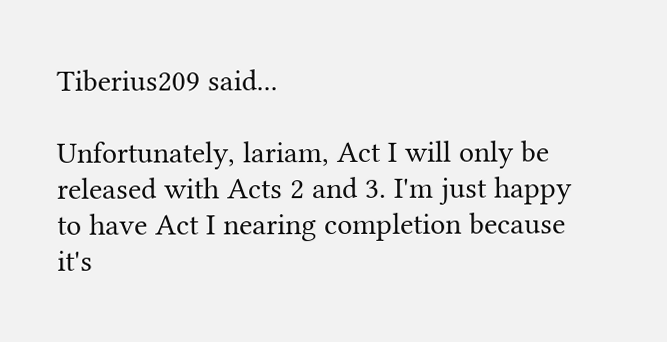Tiberius209 said...

Unfortunately, lariam, Act I will only be released with Acts 2 and 3. I'm just happy to have Act I nearing completion because it's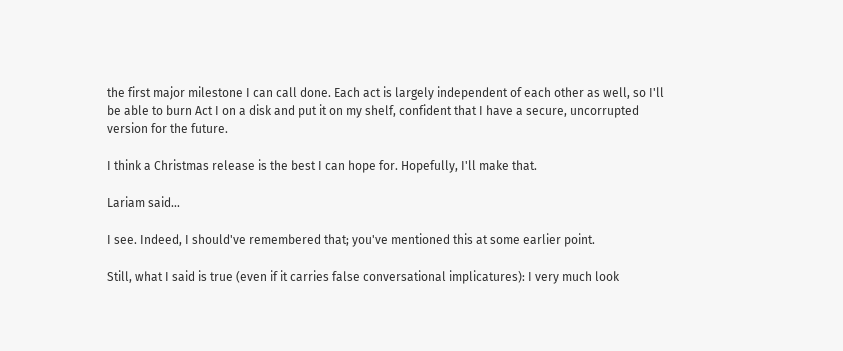the first major milestone I can call done. Each act is largely independent of each other as well, so I'll be able to burn Act I on a disk and put it on my shelf, confident that I have a secure, uncorrupted version for the future.

I think a Christmas release is the best I can hope for. Hopefully, I'll make that.

Lariam said...

I see. Indeed, I should've remembered that; you've mentioned this at some earlier point.

Still, what I said is true (even if it carries false conversational implicatures): I very much look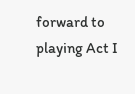forward to playing Act I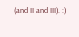(and II and III). :)